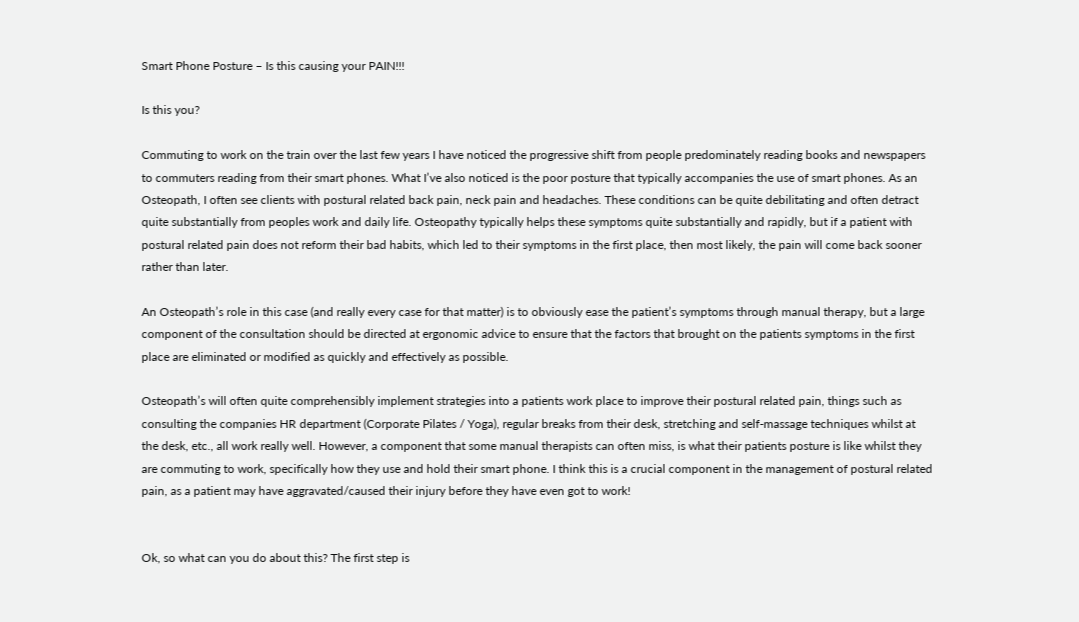Smart Phone Posture – Is this causing your PAIN!!!

Is this you?

Commuting to work on the train over the last few years I have noticed the progressive shift from people predominately reading books and newspapers to commuters reading from their smart phones. What I’ve also noticed is the poor posture that typically accompanies the use of smart phones. As an Osteopath, I often see clients with postural related back pain, neck pain and headaches. These conditions can be quite debilitating and often detract quite substantially from peoples work and daily life. Osteopathy typically helps these symptoms quite substantially and rapidly, but if a patient with postural related pain does not reform their bad habits, which led to their symptoms in the first place, then most likely, the pain will come back sooner rather than later.

An Osteopath’s role in this case (and really every case for that matter) is to obviously ease the patient’s symptoms through manual therapy, but a large component of the consultation should be directed at ergonomic advice to ensure that the factors that brought on the patients symptoms in the first place are eliminated or modified as quickly and effectively as possible.

Osteopath’s will often quite comprehensibly implement strategies into a patients work place to improve their postural related pain, things such as consulting the companies HR department (Corporate Pilates / Yoga), regular breaks from their desk, stretching and self-massage techniques whilst at the desk, etc., all work really well. However, a component that some manual therapists can often miss, is what their patients posture is like whilst they are commuting to work, specifically how they use and hold their smart phone. I think this is a crucial component in the management of postural related pain, as a patient may have aggravated/caused their injury before they have even got to work!


Ok, so what can you do about this? The first step is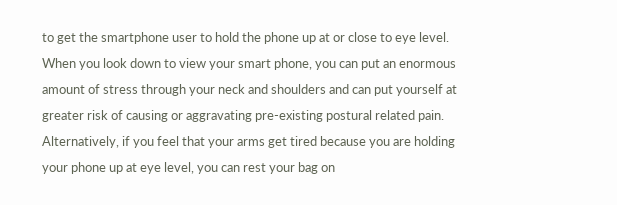to get the smartphone user to hold the phone up at or close to eye level. When you look down to view your smart phone, you can put an enormous amount of stress through your neck and shoulders and can put yourself at greater risk of causing or aggravating pre-existing postural related pain. Alternatively, if you feel that your arms get tired because you are holding your phone up at eye level, you can rest your bag on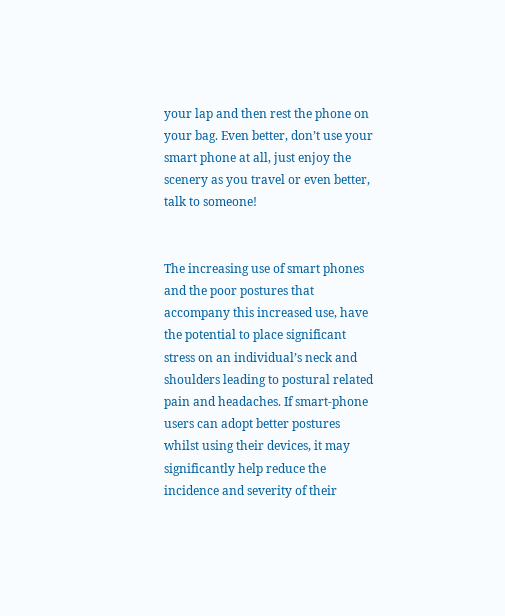your lap and then rest the phone on your bag. Even better, don’t use your smart phone at all, just enjoy the scenery as you travel or even better, talk to someone!


The increasing use of smart phones and the poor postures that accompany this increased use, have the potential to place significant stress on an individual’s neck and shoulders leading to postural related pain and headaches. If smart-phone users can adopt better postures whilst using their devices, it may significantly help reduce the incidence and severity of their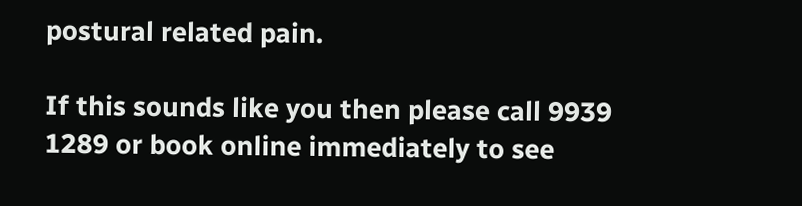postural related pain.

If this sounds like you then please call 9939 1289 or book online immediately to see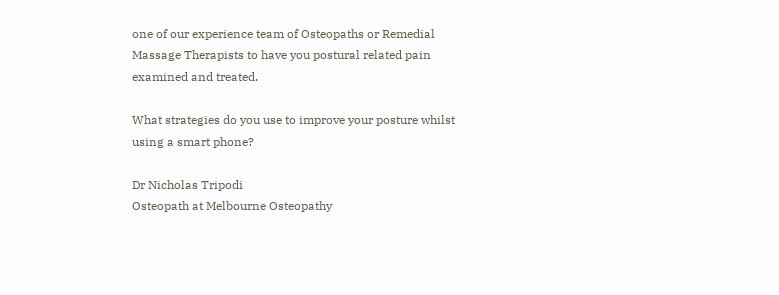one of our experience team of Osteopaths or Remedial Massage Therapists to have you postural related pain examined and treated.

What strategies do you use to improve your posture whilst using a smart phone?

Dr Nicholas Tripodi
Osteopath at Melbourne Osteopathy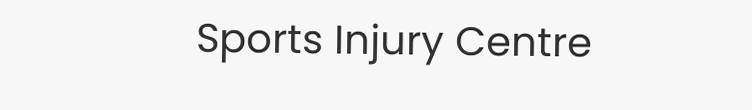Sports Injury Centre